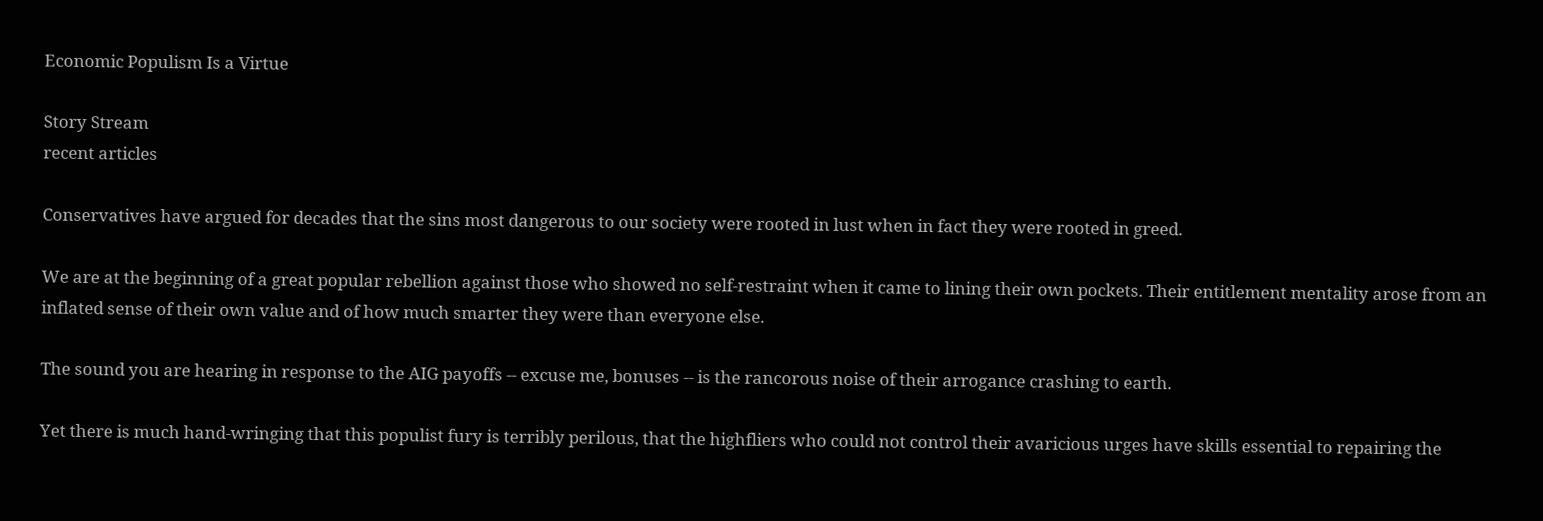Economic Populism Is a Virtue

Story Stream
recent articles

Conservatives have argued for decades that the sins most dangerous to our society were rooted in lust when in fact they were rooted in greed.

We are at the beginning of a great popular rebellion against those who showed no self-restraint when it came to lining their own pockets. Their entitlement mentality arose from an inflated sense of their own value and of how much smarter they were than everyone else.

The sound you are hearing in response to the AIG payoffs -- excuse me, bonuses -- is the rancorous noise of their arrogance crashing to earth.

Yet there is much hand-wringing that this populist fury is terribly perilous, that the highfliers who could not control their avaricious urges have skills essential to repairing the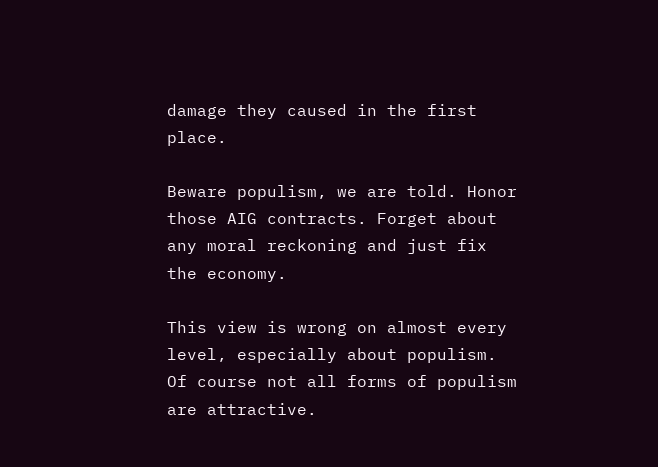damage they caused in the first place.

Beware populism, we are told. Honor those AIG contracts. Forget about any moral reckoning and just fix the economy.

This view is wrong on almost every level, especially about populism. Of course not all forms of populism are attractive.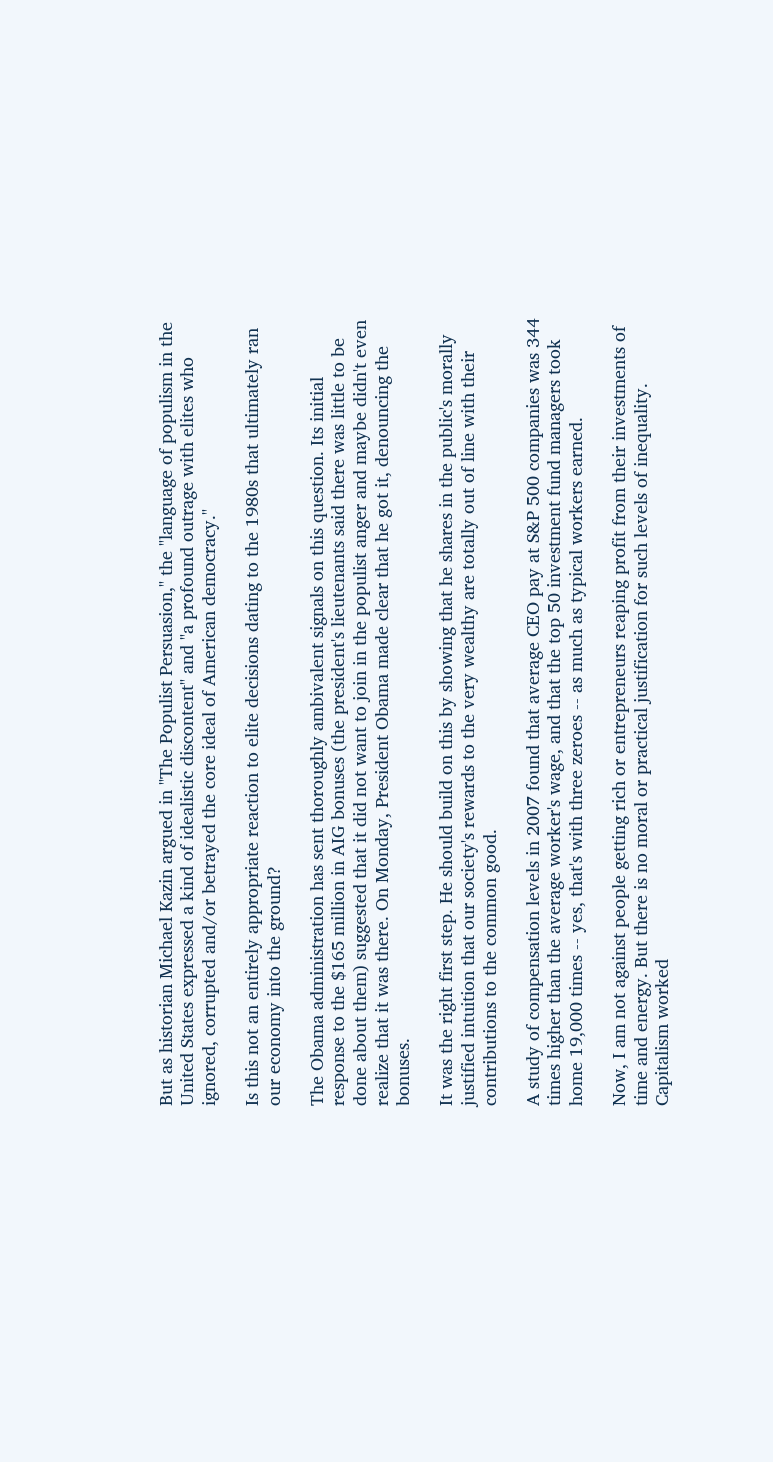But as historian Michael Kazin argued in "The Populist Persuasion," the "language of populism in the United States expressed a kind of idealistic discontent" and "a profound outrage with elites who ignored, corrupted and/or betrayed the core ideal of American democracy."

Is this not an entirely appropriate reaction to elite decisions dating to the 1980s that ultimately ran our economy into the ground?

The Obama administration has sent thoroughly ambivalent signals on this question. Its initial response to the $165 million in AIG bonuses (the president's lieutenants said there was little to be done about them) suggested that it did not want to join in the populist anger and maybe didn't even realize that it was there. On Monday, President Obama made clear that he got it, denouncing the bonuses.

It was the right first step. He should build on this by showing that he shares in the public's morally justified intuition that our society's rewards to the very wealthy are totally out of line with their contributions to the common good.

A study of compensation levels in 2007 found that average CEO pay at S&P 500 companies was 344 times higher than the average worker's wage, and that the top 50 investment fund managers took home 19,000 times -- yes, that's with three zeroes -- as much as typical workers earned.

Now, I am not against people getting rich or entrepreneurs reaping profit from their investments of time and energy. But there is no moral or practical justification for such levels of inequality. Capitalism worked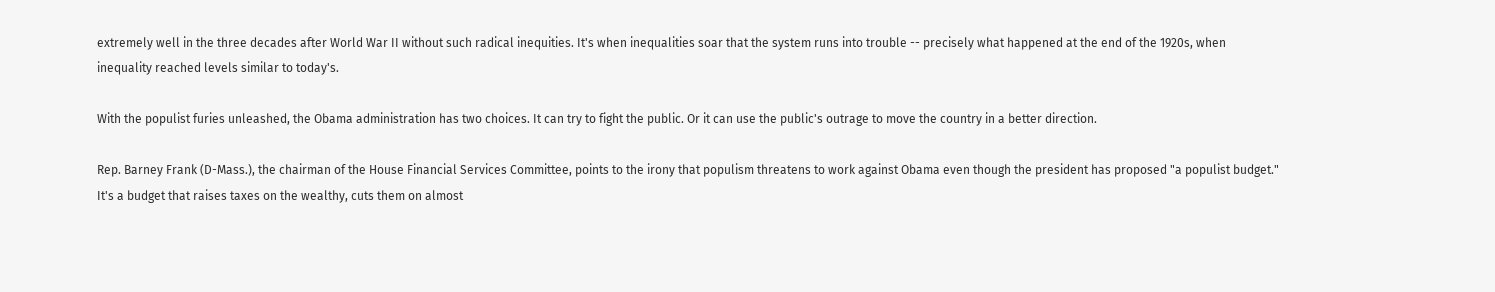extremely well in the three decades after World War II without such radical inequities. It's when inequalities soar that the system runs into trouble -- precisely what happened at the end of the 1920s, when inequality reached levels similar to today's.

With the populist furies unleashed, the Obama administration has two choices. It can try to fight the public. Or it can use the public's outrage to move the country in a better direction.

Rep. Barney Frank (D-Mass.), the chairman of the House Financial Services Committee, points to the irony that populism threatens to work against Obama even though the president has proposed "a populist budget." It's a budget that raises taxes on the wealthy, cuts them on almost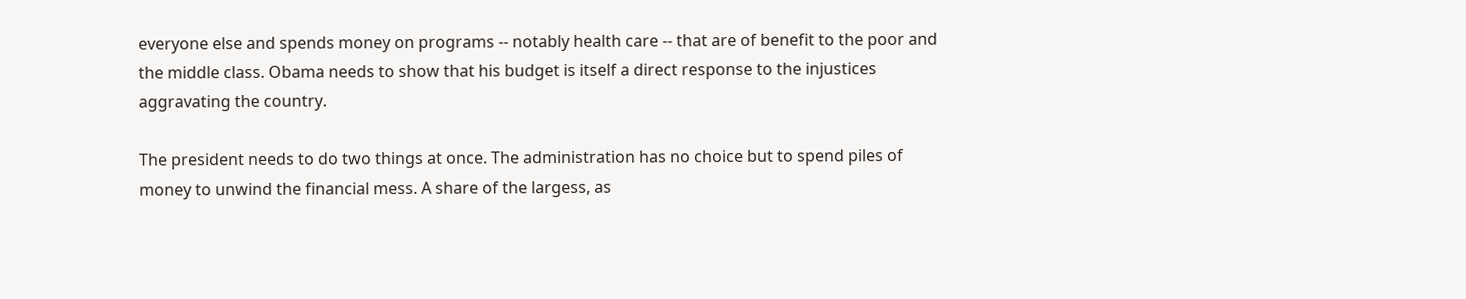everyone else and spends money on programs -- notably health care -- that are of benefit to the poor and the middle class. Obama needs to show that his budget is itself a direct response to the injustices aggravating the country.

The president needs to do two things at once. The administration has no choice but to spend piles of money to unwind the financial mess. A share of the largess, as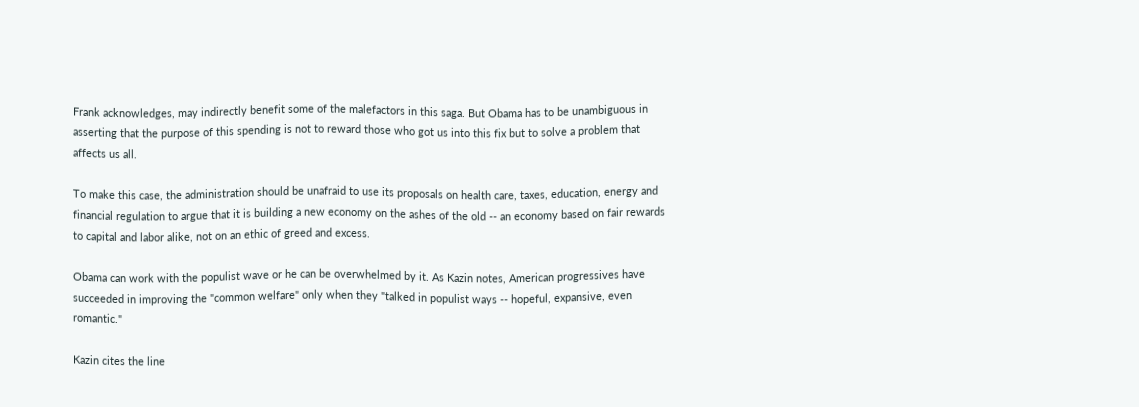Frank acknowledges, may indirectly benefit some of the malefactors in this saga. But Obama has to be unambiguous in asserting that the purpose of this spending is not to reward those who got us into this fix but to solve a problem that affects us all.

To make this case, the administration should be unafraid to use its proposals on health care, taxes, education, energy and financial regulation to argue that it is building a new economy on the ashes of the old -- an economy based on fair rewards to capital and labor alike, not on an ethic of greed and excess.

Obama can work with the populist wave or he can be overwhelmed by it. As Kazin notes, American progressives have succeeded in improving the "common welfare" only when they "talked in populist ways -- hopeful, expansive, even romantic."

Kazin cites the line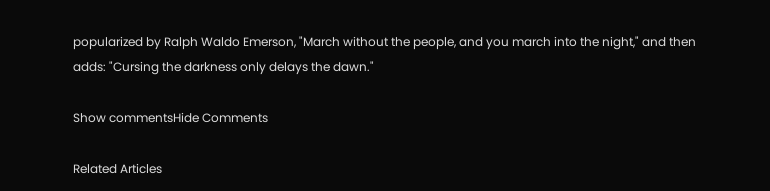popularized by Ralph Waldo Emerson, "March without the people, and you march into the night," and then adds: "Cursing the darkness only delays the dawn."

Show commentsHide Comments

Related Articles